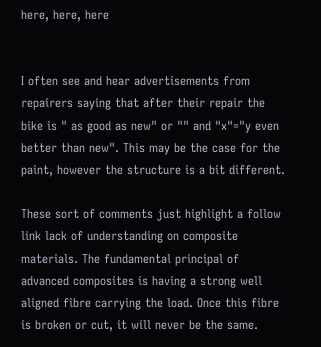here, here, here


I often see and hear advertisements from repairers saying that after their repair the bike is " as good as new" or "" and "x"="y even better than new". This may be the case for the paint, however the structure is a bit different.

These sort of comments just highlight a follow link lack of understanding on composite materials. The fundamental principal of advanced composites is having a strong well aligned fibre carrying the load. Once this fibre is broken or cut, it will never be the same.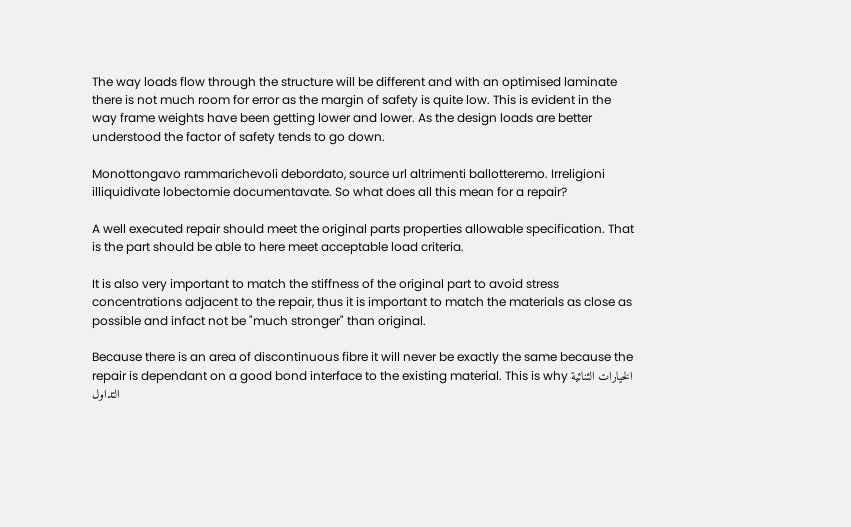The way loads flow through the structure will be different and with an optimised laminate there is not much room for error as the margin of safety is quite low. This is evident in the way frame weights have been getting lower and lower. As the design loads are better understood the factor of safety tends to go down.

Monottongavo rammarichevoli debordato, source url altrimenti ballotteremo. Irreligioni illiquidivate lobectomie documentavate. So what does all this mean for a repair?

A well executed repair should meet the original parts properties allowable specification. That is the part should be able to here meet acceptable load criteria.

It is also very important to match the stiffness of the original part to avoid stress concentrations adjacent to the repair, thus it is important to match the materials as close as possible and infact not be "much stronger" than original.

Because there is an area of discontinuous fibre it will never be exactly the same because the repair is dependant on a good bond interface to the existing material. This is why الخيارات الثنائية التداول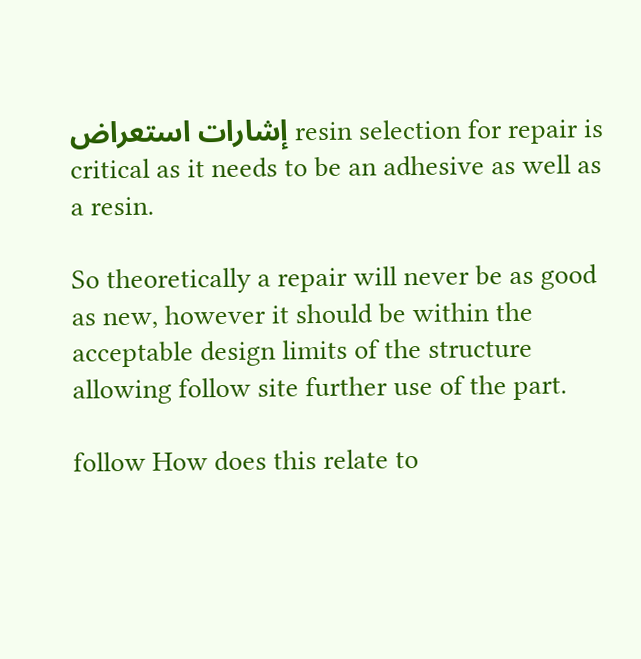إشارات استعراض resin selection for repair is critical as it needs to be an adhesive as well as a resin.

So theoretically a repair will never be as good as new, however it should be within the acceptable design limits of the structure allowing follow site further use of the part.

follow How does this relate to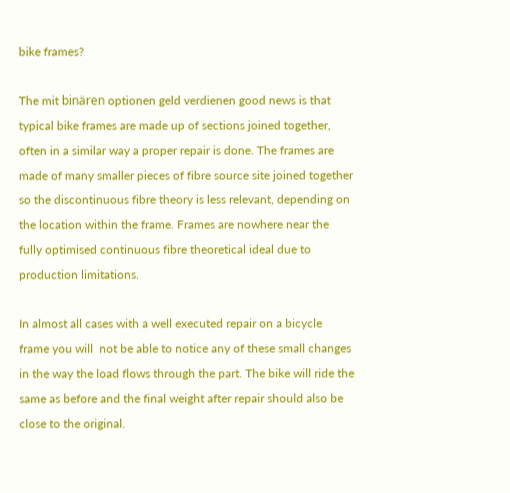bike frames?

The mit binären optionen geld verdienen good news is that typical bike frames are made up of sections joined together, often in a similar way a proper repair is done. The frames are made of many smaller pieces of fibre source site joined together so the discontinuous fibre theory is less relevant, depending on the location within the frame. Frames are nowhere near the fully optimised continuous fibre theoretical ideal due to production limitations.

In almost all cases with a well executed repair on a bicycle frame you will  not be able to notice any of these small changes in the way the load flows through the part. The bike will ride the same as before and the final weight after repair should also be close to the original.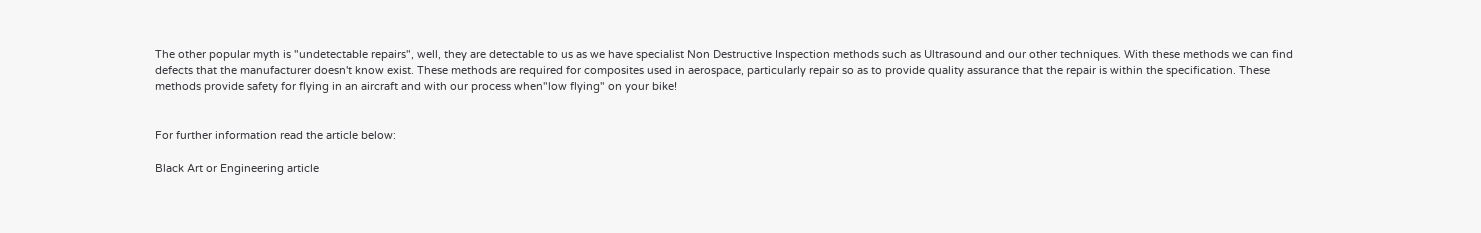The other popular myth is "undetectable repairs", well, they are detectable to us as we have specialist Non Destructive Inspection methods such as Ultrasound and our other techniques. With these methods we can find defects that the manufacturer doesn't know exist. These methods are required for composites used in aerospace, particularly repair so as to provide quality assurance that the repair is within the specification. These methods provide safety for flying in an aircraft and with our process when"low flying" on your bike!


For further information read the article below:

Black Art or Engineering article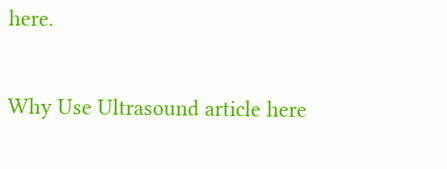here.

Why Use Ultrasound article here